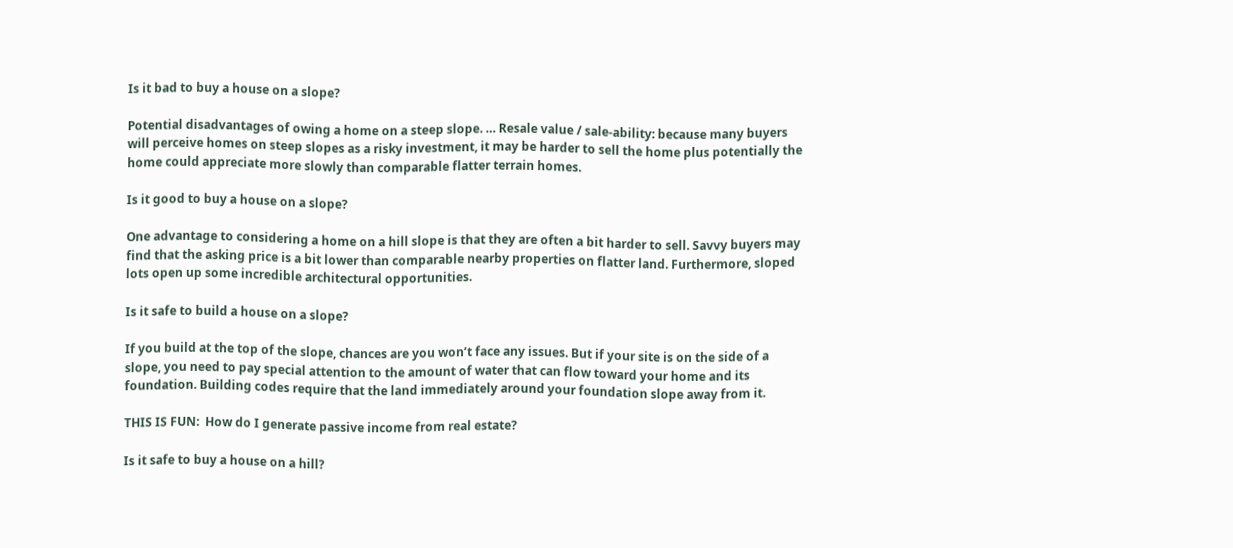Is it bad to buy a house on a slope?

Potential disadvantages of owing a home on a steep slope. … Resale value / sale-ability: because many buyers will perceive homes on steep slopes as a risky investment, it may be harder to sell the home plus potentially the home could appreciate more slowly than comparable flatter terrain homes.

Is it good to buy a house on a slope?

One advantage to considering a home on a hill slope is that they are often a bit harder to sell. Savvy buyers may find that the asking price is a bit lower than comparable nearby properties on flatter land. Furthermore, sloped lots open up some incredible architectural opportunities.

Is it safe to build a house on a slope?

If you build at the top of the slope, chances are you won’t face any issues. But if your site is on the side of a slope, you need to pay special attention to the amount of water that can flow toward your home and its foundation. Building codes require that the land immediately around your foundation slope away from it.

THIS IS FUN:  How do I generate passive income from real estate?

Is it safe to buy a house on a hill?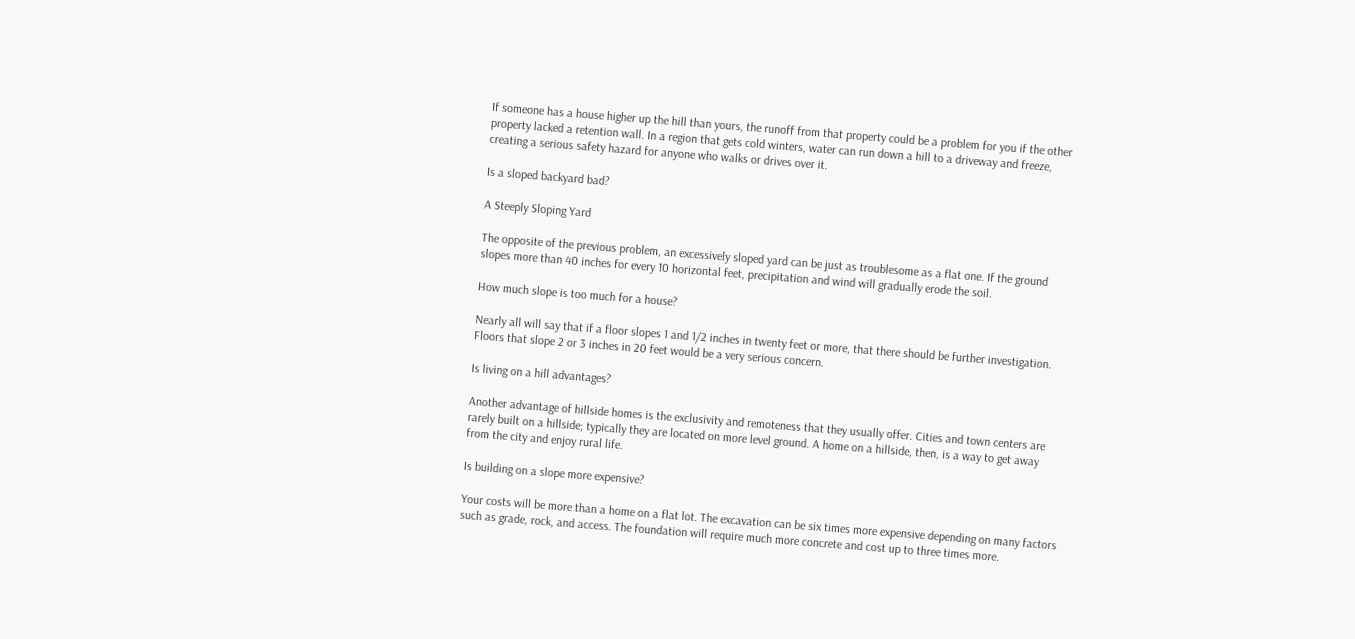If someone has a house higher up the hill than yours, the runoff from that property could be a problem for you if the other property lacked a retention wall. In a region that gets cold winters, water can run down a hill to a driveway and freeze, creating a serious safety hazard for anyone who walks or drives over it.

Is a sloped backyard bad?

A Steeply Sloping Yard

The opposite of the previous problem, an excessively sloped yard can be just as troublesome as a flat one. If the ground slopes more than 40 inches for every 10 horizontal feet, precipitation and wind will gradually erode the soil.

How much slope is too much for a house?

Nearly all will say that if a floor slopes 1 and 1/2 inches in twenty feet or more, that there should be further investigation. Floors that slope 2 or 3 inches in 20 feet would be a very serious concern.

Is living on a hill advantages?

Another advantage of hillside homes is the exclusivity and remoteness that they usually offer. Cities and town centers are rarely built on a hillside; typically they are located on more level ground. A home on a hillside, then, is a way to get away from the city and enjoy rural life.

Is building on a slope more expensive?

Your costs will be more than a home on a flat lot. The excavation can be six times more expensive depending on many factors such as grade, rock, and access. The foundation will require much more concrete and cost up to three times more.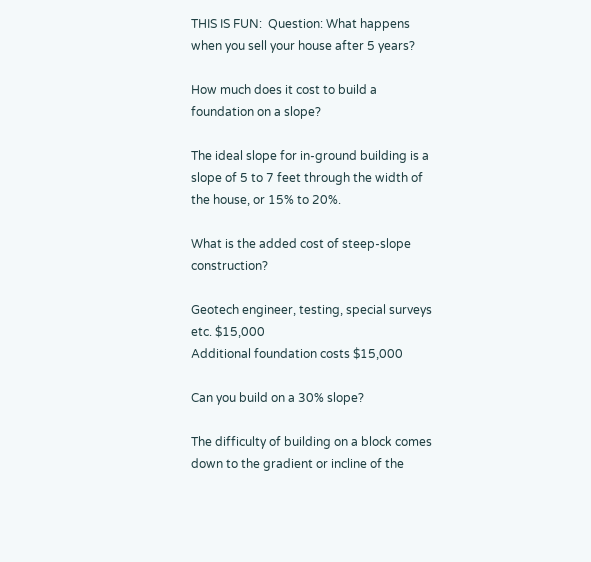THIS IS FUN:  Question: What happens when you sell your house after 5 years?

How much does it cost to build a foundation on a slope?

The ideal slope for in-ground building is a slope of 5 to 7 feet through the width of the house, or 15% to 20%.

What is the added cost of steep-slope construction?

Geotech engineer, testing, special surveys etc. $15,000
Additional foundation costs $15,000

Can you build on a 30% slope?

The difficulty of building on a block comes down to the gradient or incline of the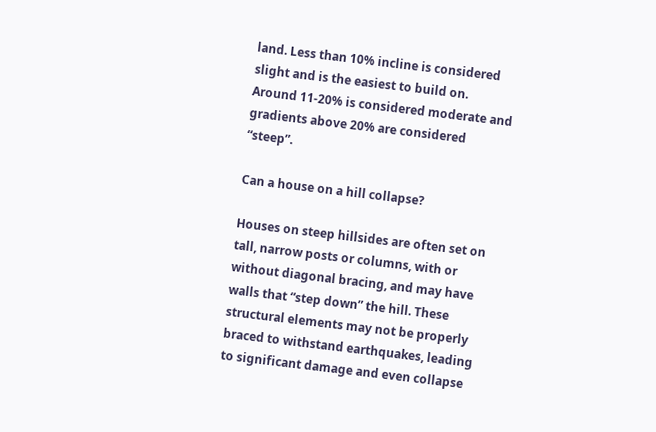land. Less than 10% incline is considered slight and is the easiest to build on. Around 11-20% is considered moderate and gradients above 20% are considered “steep”.

Can a house on a hill collapse?

Houses on steep hillsides are often set on tall, narrow posts or columns, with or without diagonal bracing, and may have walls that “step down” the hill. These structural elements may not be properly braced to withstand earthquakes, leading to significant damage and even collapse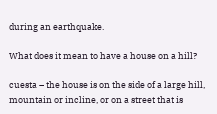during an earthquake.

What does it mean to have a house on a hill?

cuesta – the house is on the side of a large hill, mountain or incline, or on a street that is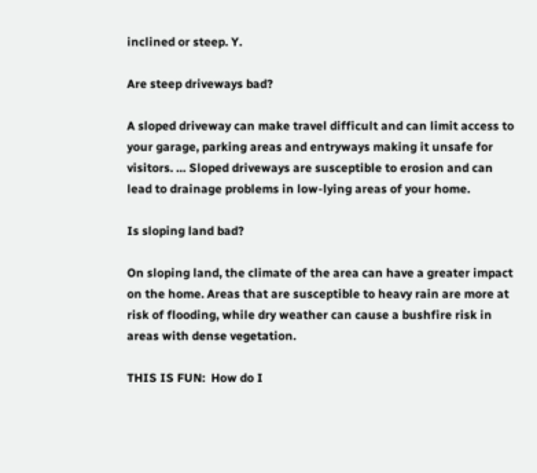inclined or steep. Y.

Are steep driveways bad?

A sloped driveway can make travel difficult and can limit access to your garage, parking areas and entryways making it unsafe for visitors. … Sloped driveways are susceptible to erosion and can lead to drainage problems in low-lying areas of your home.

Is sloping land bad?

On sloping land, the climate of the area can have a greater impact on the home. Areas that are susceptible to heavy rain are more at risk of flooding, while dry weather can cause a bushfire risk in areas with dense vegetation.

THIS IS FUN:  How do I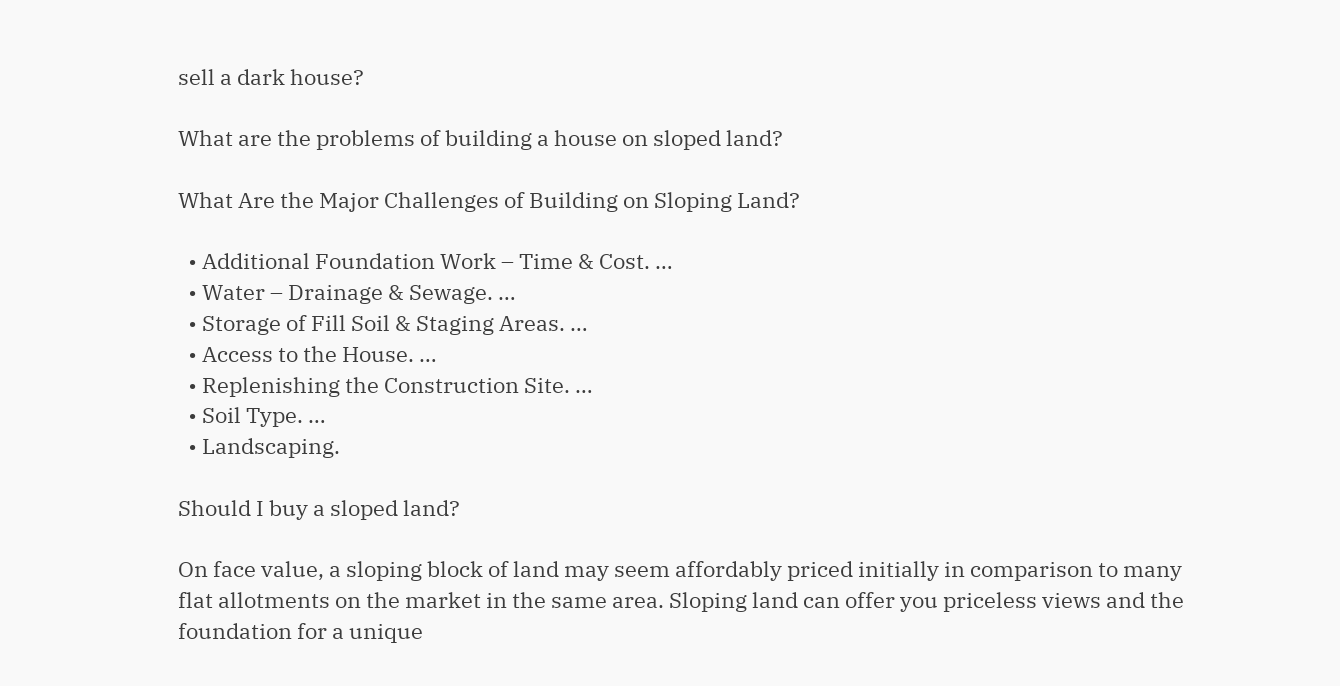sell a dark house?

What are the problems of building a house on sloped land?

What Are the Major Challenges of Building on Sloping Land?

  • Additional Foundation Work – Time & Cost. …
  • Water – Drainage & Sewage. …
  • Storage of Fill Soil & Staging Areas. …
  • Access to the House. …
  • Replenishing the Construction Site. …
  • Soil Type. …
  • Landscaping.

Should I buy a sloped land?

On face value, a sloping block of land may seem affordably priced initially in comparison to many flat allotments on the market in the same area. Sloping land can offer you priceless views and the foundation for a unique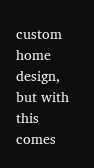custom home design, but with this comes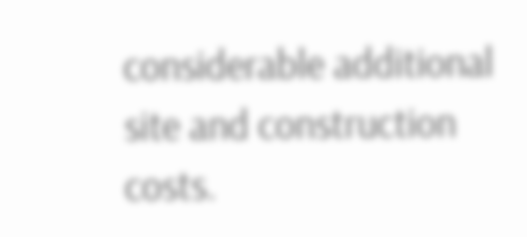considerable additional site and construction costs.